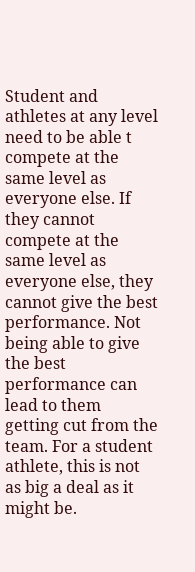Student and athletes at any level need to be able t compete at the same level as everyone else. If they cannot compete at the same level as everyone else, they cannot give the best performance. Not being able to give the best performance can lead to them getting cut from the team. For a student athlete, this is not as big a deal as it might be.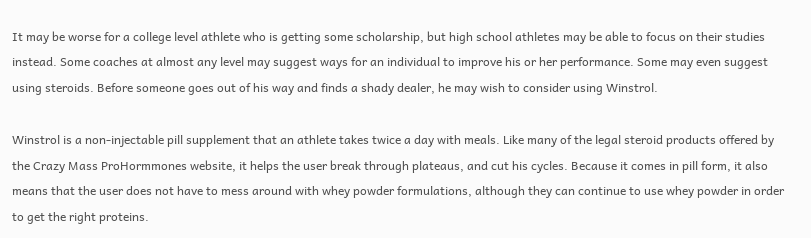It may be worse for a college level athlete who is getting some scholarship, but high school athletes may be able to focus on their studies instead. Some coaches at almost any level may suggest ways for an individual to improve his or her performance. Some may even suggest using steroids. Before someone goes out of his way and finds a shady dealer, he may wish to consider using Winstrol.

Winstrol is a non-injectable pill supplement that an athlete takes twice a day with meals. Like many of the legal steroid products offered by the Crazy Mass ProHormmones website, it helps the user break through plateaus, and cut his cycles. Because it comes in pill form, it also means that the user does not have to mess around with whey powder formulations, although they can continue to use whey powder in order to get the right proteins.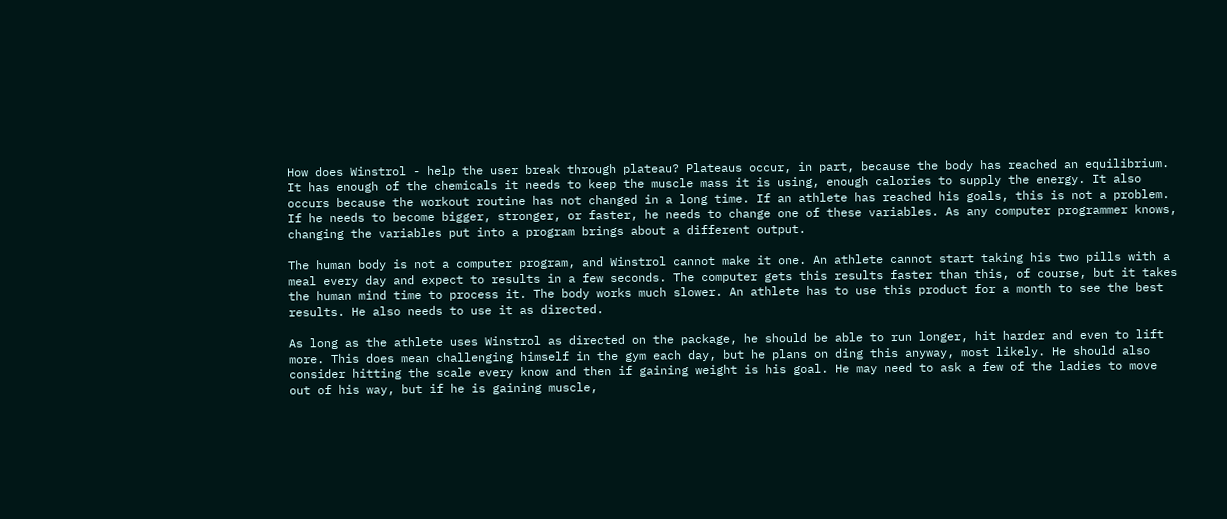How does Winstrol - help the user break through plateau? Plateaus occur, in part, because the body has reached an equilibrium. It has enough of the chemicals it needs to keep the muscle mass it is using, enough calories to supply the energy. It also occurs because the workout routine has not changed in a long time. If an athlete has reached his goals, this is not a problem. If he needs to become bigger, stronger, or faster, he needs to change one of these variables. As any computer programmer knows, changing the variables put into a program brings about a different output.

The human body is not a computer program, and Winstrol cannot make it one. An athlete cannot start taking his two pills with a meal every day and expect to results in a few seconds. The computer gets this results faster than this, of course, but it takes the human mind time to process it. The body works much slower. An athlete has to use this product for a month to see the best results. He also needs to use it as directed.

As long as the athlete uses Winstrol as directed on the package, he should be able to run longer, hit harder and even to lift more. This does mean challenging himself in the gym each day, but he plans on ding this anyway, most likely. He should also consider hitting the scale every know and then if gaining weight is his goal. He may need to ask a few of the ladies to move out of his way, but if he is gaining muscle,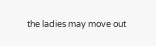the ladies may move out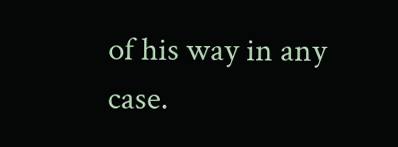of his way in any case.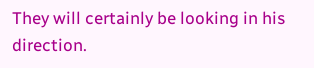They will certainly be looking in his direction.